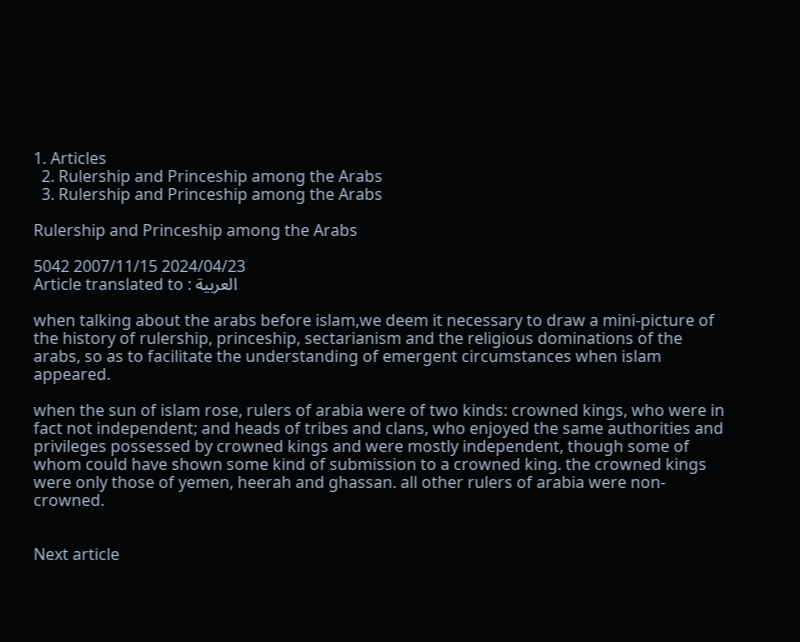1. Articles
  2. Rulership and Princeship among the Arabs
  3. Rulership and Princeship among the Arabs

Rulership and Princeship among the Arabs

5042 2007/11/15 2024/04/23
Article translated to : العربية

when talking about the arabs before islam,we deem it necessary to draw a mini-picture of the history of rulership, princeship, sectarianism and the religious dominations of the arabs, so as to facilitate the understanding of emergent circumstances when islam appeared.

when the sun of islam rose, rulers of arabia were of two kinds: crowned kings, who were in fact not independent; and heads of tribes and clans, who enjoyed the same authorities and privileges possessed by crowned kings and were mostly independent, though some of whom could have shown some kind of submission to a crowned king. the crowned kings were only those of yemen, heerah and ghassan. all other rulers of arabia were non-crowned.


Next article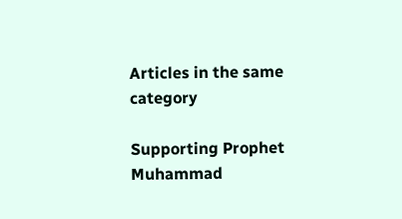Articles in the same category

Supporting Prophet Muhammad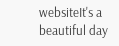websiteIt's a beautiful day